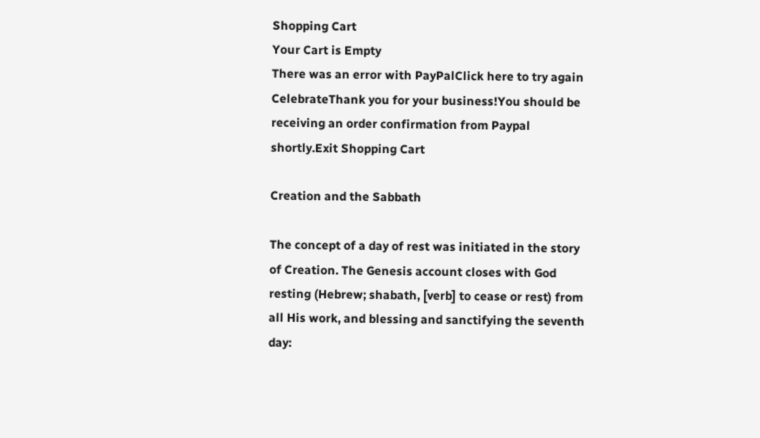Shopping Cart
Your Cart is Empty
There was an error with PayPalClick here to try again
CelebrateThank you for your business!You should be receiving an order confirmation from Paypal shortly.Exit Shopping Cart

Creation and the Sabbath

The concept of a day of rest was initiated in the story of Creation. The Genesis account closes with God resting (Hebrew; shabath, [verb] to cease or rest) from all His work, and blessing and sanctifying the seventh day: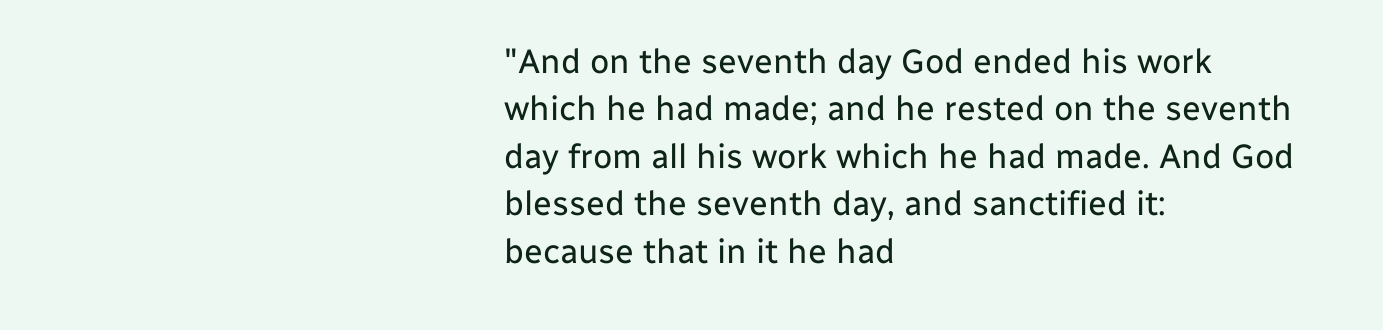"And on the seventh day God ended his work which he had made; and he rested on the seventh day from all his work which he had made. And God blessed the seventh day, and sanctified it: because that in it he had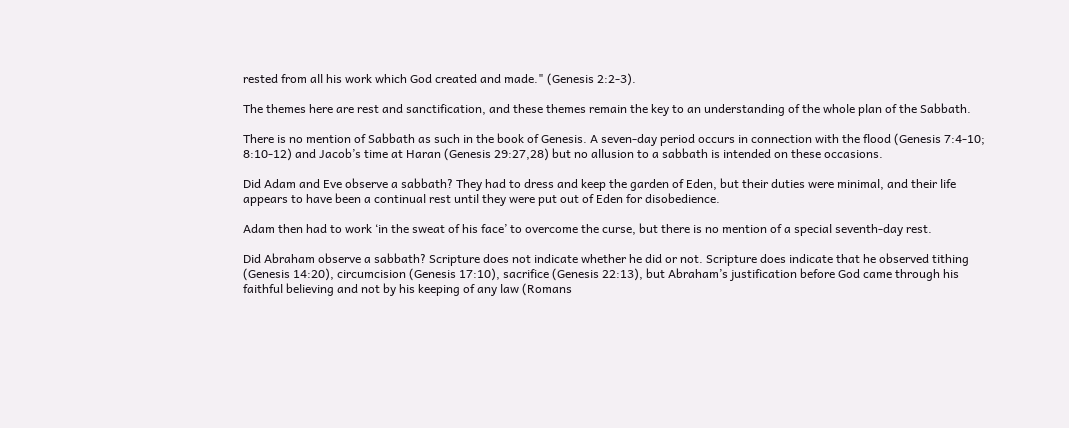rested from all his work which God created and made." (Genesis 2:2-3).

The themes here are rest and sanctification, and these themes remain the key to an understanding of the whole plan of the Sabbath.

There is no mention of Sabbath as such in the book of Genesis. A seven-day period occurs in connection with the flood (Genesis 7:4‑10; 8:10‑12) and Jacob’s time at Haran (Genesis 29:27,28) but no allusion to a sabbath is intended on these occasions.

Did Adam and Eve observe a sabbath? They had to dress and keep the garden of Eden, but their duties were minimal, and their life appears to have been a continual rest until they were put out of Eden for disobedience.

Adam then had to work ‘in the sweat of his face’ to overcome the curse, but there is no mention of a special seventh-day rest.

Did Abraham observe a sabbath? Scripture does not indicate whether he did or not. Scripture does indicate that he observed tithing (Genesis 14:20), circumcision (Genesis 17:10), sacrifice (Genesis 22:13), but Abraham’s justification before God came through his faithful believing and not by his keeping of any law (Romans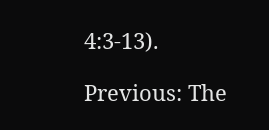4:3‑13).

Previous: The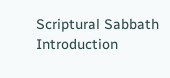Scriptural Sabbath Introduction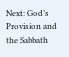Next: God’s Provision and the Sabbath